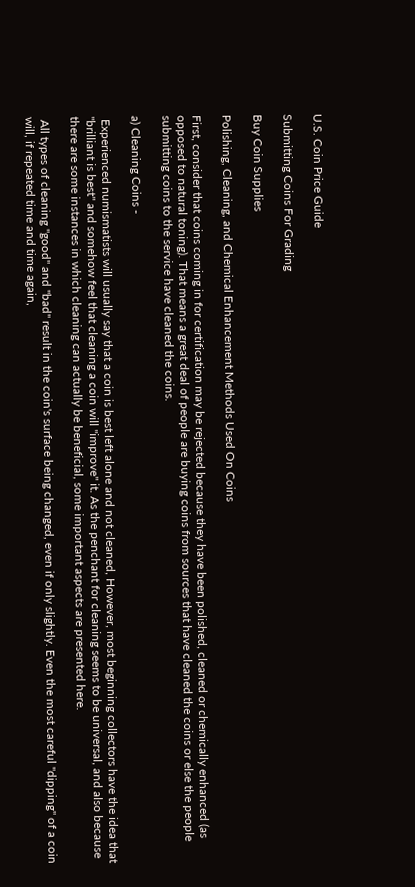U.S. Coin Price Guide

Submitting Coins For Grading

Buy Coin Supplies

Polishing, Cleaning, and Chemical Enhancement Methods Used On Coins

First, consider that coins coming in for certification may be rejected because they have been polished, cleaned or chemically enhanced (as opposed to natural toning). That means a great deal of people are buying coins from sources that have cleaned the coins or else the people submitting coins to the service have cleaned the coins.

a) Cleaning Coins -

 Experienced numismatists will usually say that a coin is best left alone and not cleaned, However, most beginning collectors have the idea that "brilliant is best" and somehow feel that cleaning a coin will "improve" it. As the penchant for cleaning seems to be universal, and also because there are some instances in which cleaning can actually be beneficial, some important aspects are presented here.

 All types of cleaning "good" and "bad" result in the coin's surface being changed, even if only slightly. Even the most careful "dipping" of a coin will, if repeated time and time again,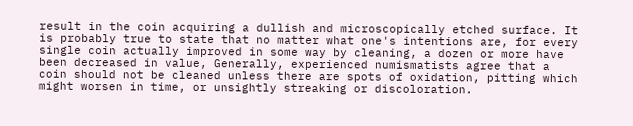result in the coin acquiring a dullish and microscopically etched surface. It is probably true to state that no matter what one's intentions are, for every single coin actually improved in some way by cleaning, a dozen or more have been decreased in value, Generally, experienced numismatists agree that a coin should not be cleaned unless there are spots of oxidation, pitting which might worsen in time, or unsightly streaking or discoloration.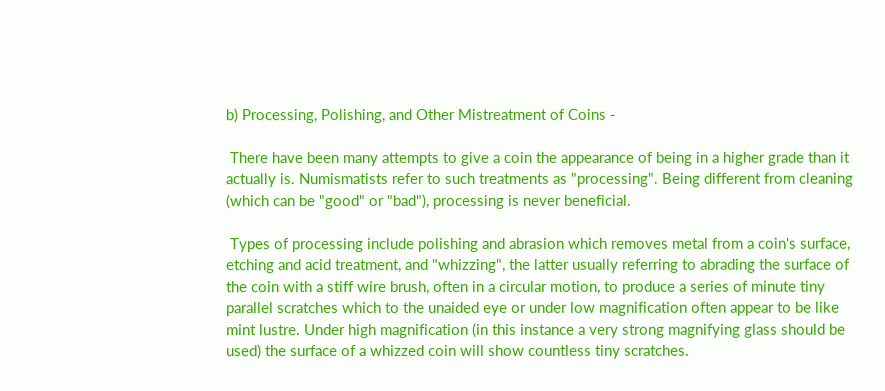b) Processing, Polishing, and Other Mistreatment of Coins -

 There have been many attempts to give a coin the appearance of being in a higher grade than it actually is. Numismatists refer to such treatments as "processing". Being different from cleaning (which can be "good" or "bad"), processing is never beneficial.

 Types of processing include polishing and abrasion which removes metal from a coin's surface, etching and acid treatment, and "whizzing", the latter usually referring to abrading the surface of the coin with a stiff wire brush, often in a circular motion, to produce a series of minute tiny parallel scratches which to the unaided eye or under low magnification often appear to be like mint lustre. Under high magnification (in this instance a very strong magnifying glass should be used) the surface of a whizzed coin will show countless tiny scratches.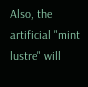Also, the artificial "mint lustre" will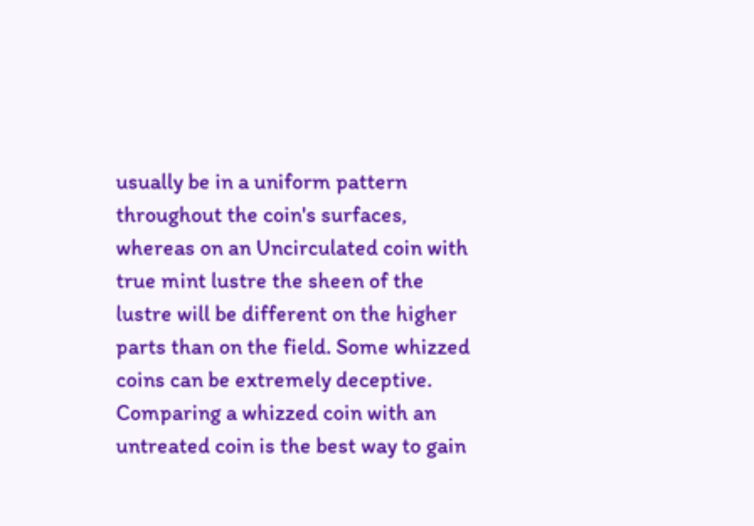usually be in a uniform pattern throughout the coin's surfaces, whereas on an Uncirculated coin with true mint lustre the sheen of the lustre will be different on the higher parts than on the field. Some whizzed coins can be extremely deceptive. Comparing a whizzed coin with an untreated coin is the best way to gain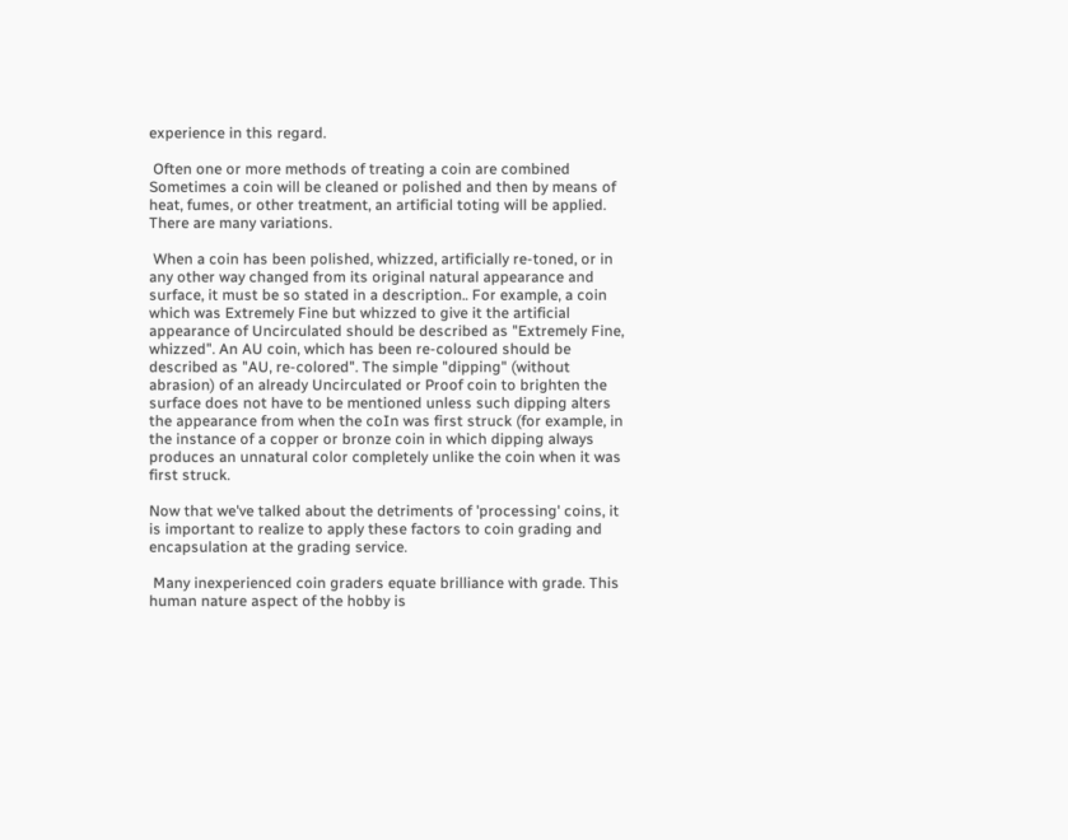experience in this regard.

 Often one or more methods of treating a coin are combined Sometimes a coin will be cleaned or polished and then by means of heat, fumes, or other treatment, an artificial toting will be applied. There are many variations.

 When a coin has been polished, whizzed, artificially re-toned, or in any other way changed from its original natural appearance and surface, it must be so stated in a description.. For example, a coin which was Extremely Fine but whizzed to give it the artificial appearance of Uncirculated should be described as "Extremely Fine, whizzed". An AU coin, which has been re-coloured should be described as "AU, re-colored". The simple "dipping" (without abrasion) of an already Uncirculated or Proof coin to brighten the surface does not have to be mentioned unless such dipping alters the appearance from when the coIn was first struck (for example, in the instance of a copper or bronze coin in which dipping always produces an unnatural color completely unlike the coin when it was first struck.

Now that we've talked about the detriments of 'processing' coins, it is important to realize to apply these factors to coin grading and encapsulation at the grading service.

 Many inexperienced coin graders equate brilliance with grade. This human nature aspect of the hobby is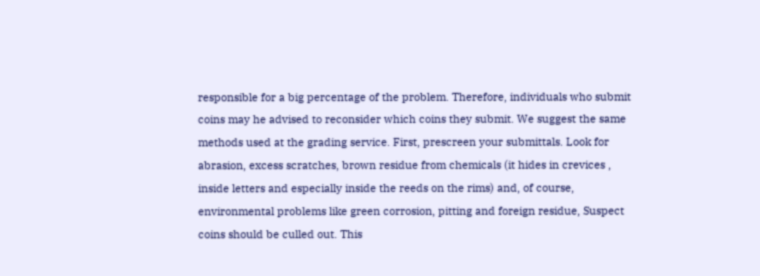responsible for a big percentage of the problem. Therefore, individuals who submit coins may he advised to reconsider which coins they submit. We suggest the same methods used at the grading service. First, prescreen your submittals. Look for abrasion, excess scratches, brown residue from chemicals (it hides in crevices , inside letters and especially inside the reeds on the rims) and, of course, environmental problems like green corrosion, pitting and foreign residue, Suspect coins should be culled out. This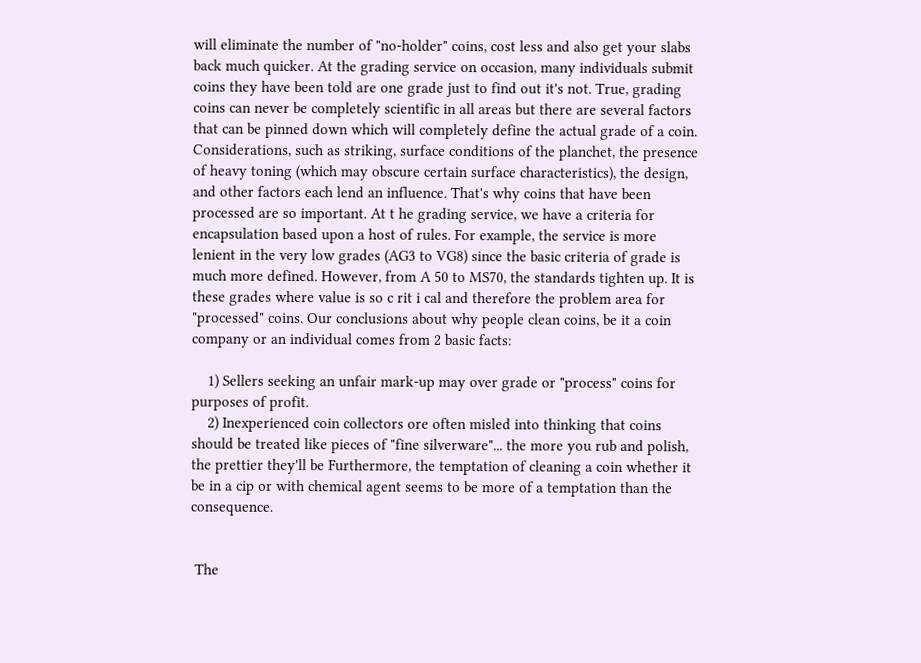will eliminate the number of "no-holder" coins, cost less and also get your slabs back much quicker. At the grading service on occasion, many individuals submit coins they have been told are one grade just to find out it's not. True, grading coins can never be completely scientific in all areas but there are several factors that can be pinned down which will completely define the actual grade of a coin. Considerations, such as striking, surface conditions of the planchet, the presence of heavy toning (which may obscure certain surface characteristics), the design, and other factors each lend an influence. That's why coins that have been processed are so important. At t he grading service, we have a criteria for encapsulation based upon a host of rules. For example, the service is more lenient in the very low grades (AG3 to VG8) since the basic criteria of grade is much more defined. However, from A 50 to MS70, the standards tighten up. It is these grades where value is so c rit i cal and therefore the problem area for "processed" coins. Our conclusions about why people clean coins, be it a coin company or an individual comes from 2 basic facts:

    1) Sellers seeking an unfair mark-up may over grade or "process" coins for purposes of profit.
    2) Inexperienced coin collectors ore often misled into thinking that coins should be treated like pieces of "fine silverware"... the more you rub and polish, the prettier they'll be Furthermore, the temptation of cleaning a coin whether it be in a cip or with chemical agent seems to be more of a temptation than the consequence.


 The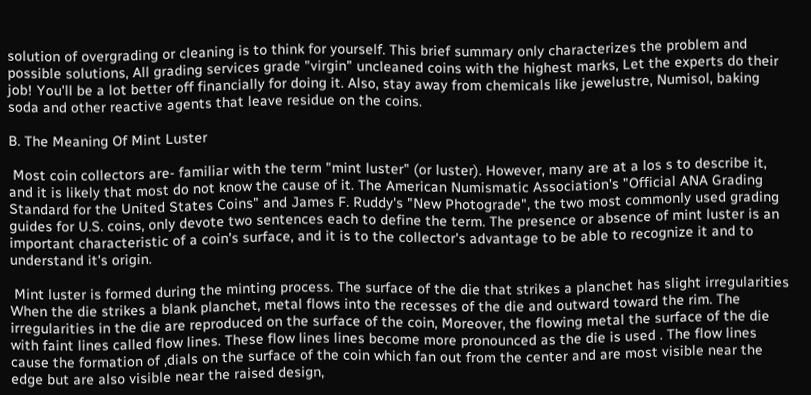solution of overgrading or cleaning is to think for yourself. This brief summary only characterizes the problem and possible solutions, All grading services grade "virgin" uncleaned coins with the highest marks, Let the experts do their job! You'll be a lot better off financially for doing it. Also, stay away from chemicals like jewelustre, Numisol, baking soda and other reactive agents that leave residue on the coins.

B. The Meaning Of Mint Luster

 Most coin collectors are- familiar with the term "mint luster" (or luster). However, many are at a los s to describe it, and it is likely that most do not know the cause of it. The American Numismatic Association's "Official ANA Grading Standard for the United States Coins" and James F. Ruddy's "New Photograde", the two most commonly used grading guides for U.S. coins, only devote two sentences each to define the term. The presence or absence of mint luster is an important characteristic of a coin's surface, and it is to the collector's advantage to be able to recognize it and to understand it's origin.

 Mint luster is formed during the minting process. The surface of the die that strikes a planchet has slight irregularities When the die strikes a blank planchet, metal flows into the recesses of the die and outward toward the rim. The irregularities in the die are reproduced on the surface of the coin, Moreover, the flowing metal the surface of the die with faint lines called flow lines. These flow lines lines become more pronounced as the die is used . The flow lines cause the formation of ,dials on the surface of the coin which fan out from the center and are most visible near the edge but are also visible near the raised design,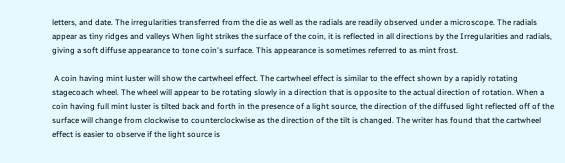letters, and date. The irregularities transferred from the die as well as the radials are readily observed under a microscope. The radials appear as tiny ridges and valleys When light strikes the surface of the coin, it is reflected in all directions by the Irregularities and radials, giving a soft diffuse appearance to tone coin's surface. This appearance is sometimes referred to as mint frost.

 A coin having mint luster will show the cartwheel effect. The cartwheel effect is similar to the effect shown by a rapidly rotating stagecoach wheel. The wheel will appear to be rotating slowly in a direction that is opposite to the actual direction of rotation. When a coin having full mint luster is tilted back and forth in the presence of a light source, the direction of the diffused light reflected off of the surface will change from clockwise to counterclockwise as the direction of the tilt is changed. The writer has found that the cartwheel effect is easier to observe if the light source is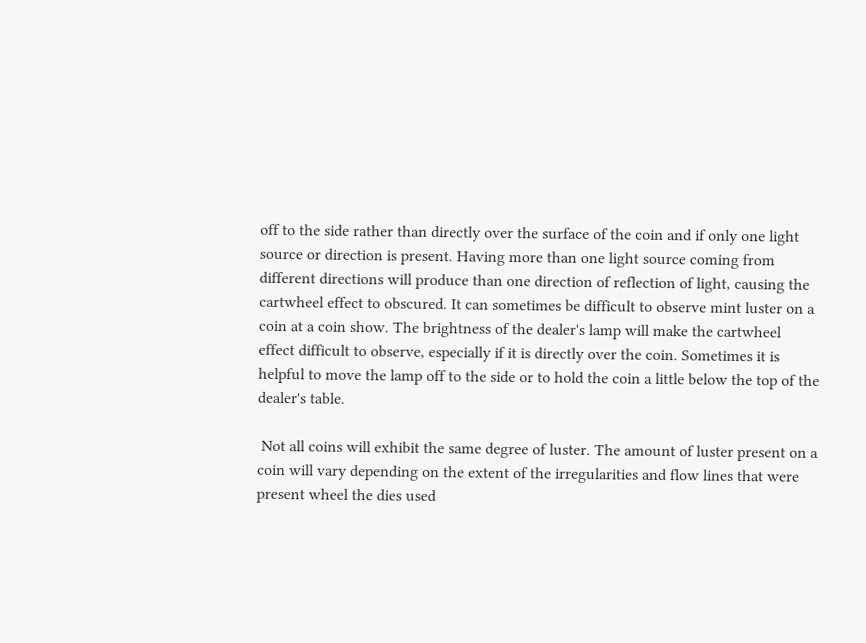off to the side rather than directly over the surface of the coin and if only one light source or direction is present. Having more than one light source coming from different directions will produce than one direction of reflection of light, causing the cartwheel effect to obscured. It can sometimes be difficult to observe mint luster on a coin at a coin show. The brightness of the dealer's lamp will make the cartwheel effect difficult to observe, especially if it is directly over the coin. Sometimes it is helpful to move the lamp off to the side or to hold the coin a little below the top of the dealer's table.

 Not all coins will exhibit the same degree of luster. The amount of luster present on a coin will vary depending on the extent of the irregularities and flow lines that were present wheel the dies used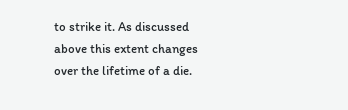to strike it. As discussed above this extent changes over the lifetime of a die.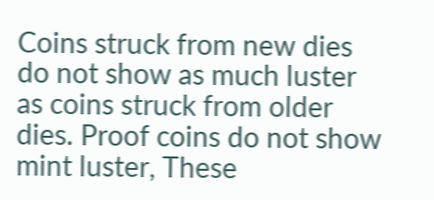Coins struck from new dies do not show as much luster as coins struck from older dies. Proof coins do not show mint luster, These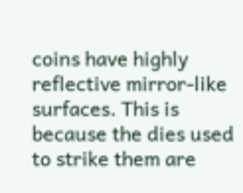coins have highly reflective mirror-like surfaces. This is because the dies used to strike them are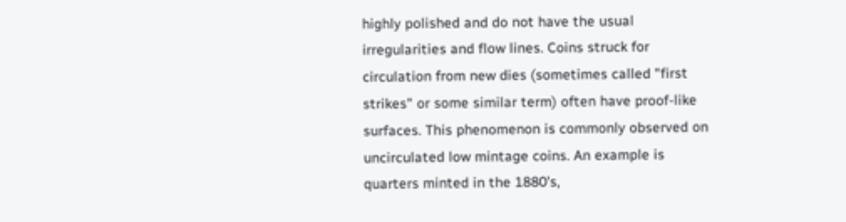highly polished and do not have the usual irregularities and flow lines. Coins struck for circulation from new dies (sometimes called "first strikes" or some similar term) often have proof-like surfaces. This phenomenon is commonly observed on uncirculated low mintage coins. An example is quarters minted in the 1880's,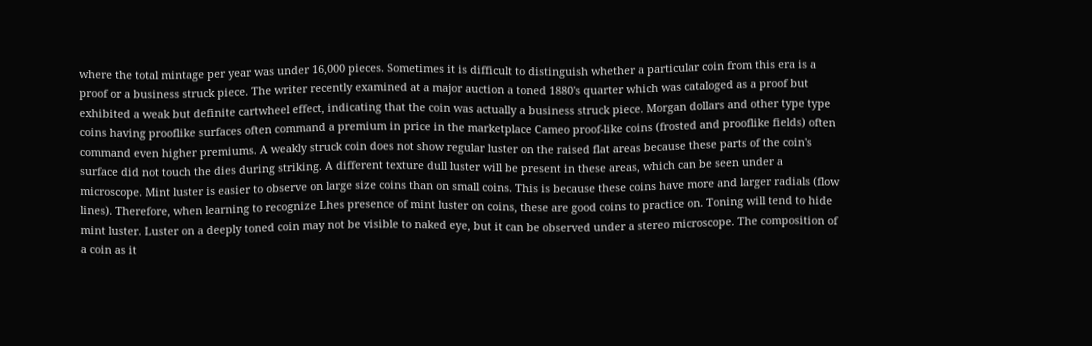where the total mintage per year was under 16,000 pieces. Sometimes it is difficult to distinguish whether a particular coin from this era is a proof or a business struck piece. The writer recently examined at a major auction a toned 1880's quarter which was cataloged as a proof but exhibited a weak but definite cartwheel effect, indicating that the coin was actually a business struck piece. Morgan dollars and other type type coins having prooflike surfaces often command a premium in price in the marketplace Cameo proof-like coins (frosted and prooflike fields) often command even higher premiums. A weakly struck coin does not show regular luster on the raised flat areas because these parts of the coin's surface did not touch the dies during striking. A different texture dull luster will be present in these areas, which can be seen under a microscope. Mint luster is easier to observe on large size coins than on small coins. This is because these coins have more and larger radials (flow lines). Therefore, when learning to recognize Lhes presence of mint luster on coins, these are good coins to practice on. Toning will tend to hide mint luster. Luster on a deeply toned coin may not be visible to naked eye, but it can be observed under a stereo microscope. The composition of a coin as it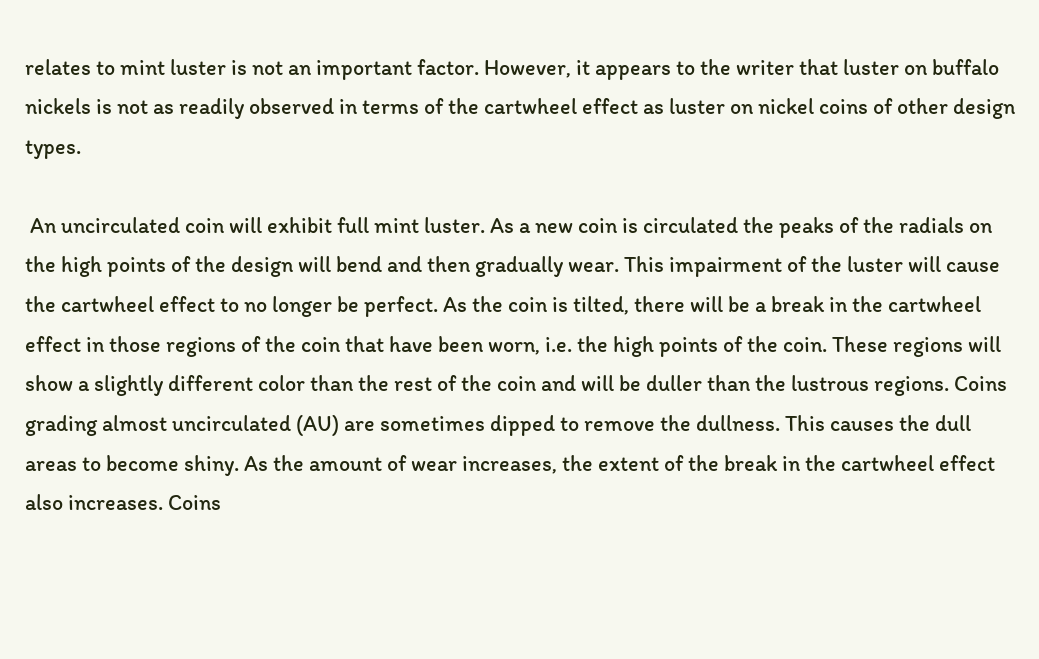relates to mint luster is not an important factor. However, it appears to the writer that luster on buffalo nickels is not as readily observed in terms of the cartwheel effect as luster on nickel coins of other design types.

 An uncirculated coin will exhibit full mint luster. As a new coin is circulated the peaks of the radials on the high points of the design will bend and then gradually wear. This impairment of the luster will cause the cartwheel effect to no longer be perfect. As the coin is tilted, there will be a break in the cartwheel effect in those regions of the coin that have been worn, i.e. the high points of the coin. These regions will show a slightly different color than the rest of the coin and will be duller than the lustrous regions. Coins grading almost uncirculated (AU) are sometimes dipped to remove the dullness. This causes the dull areas to become shiny. As the amount of wear increases, the extent of the break in the cartwheel effect also increases. Coins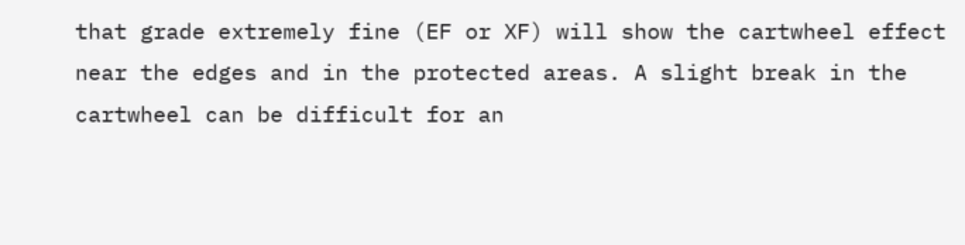that grade extremely fine (EF or XF) will show the cartwheel effect near the edges and in the protected areas. A slight break in the cartwheel can be difficult for an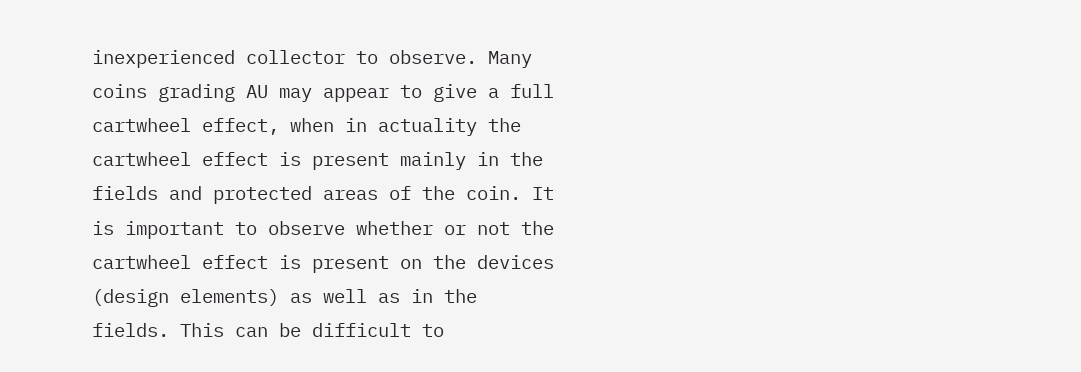inexperienced collector to observe. Many coins grading AU may appear to give a full cartwheel effect, when in actuality the cartwheel effect is present mainly in the fields and protected areas of the coin. It is important to observe whether or not the cartwheel effect is present on the devices (design elements) as well as in the fields. This can be difficult to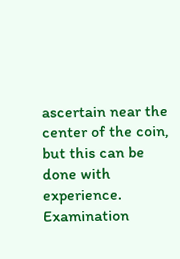ascertain near the center of the coin, but this can be done with experience. Examination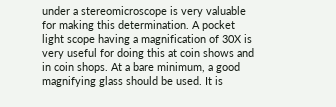under a stereomicroscope is very valuable for making this determination. A pocket light scope having a magnification of 30X is very useful for doing this at coin shows and in coin shops. At a bare minimum, a good magnifying glass should be used. It is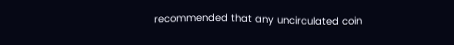recommended that any uncirculated coin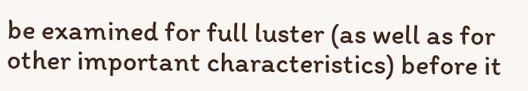be examined for full luster (as well as for other important characteristics) before it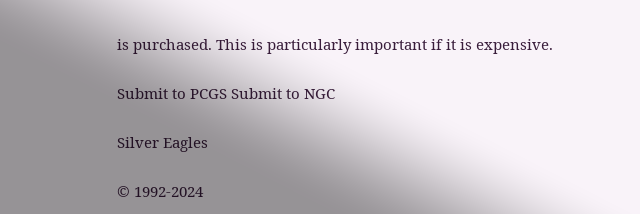is purchased. This is particularly important if it is expensive.

Submit to PCGS Submit to NGC

Silver Eagles

© 1992-2024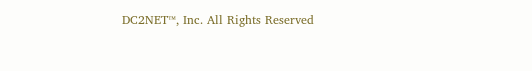DC2NET™, Inc. All Rights Reserved